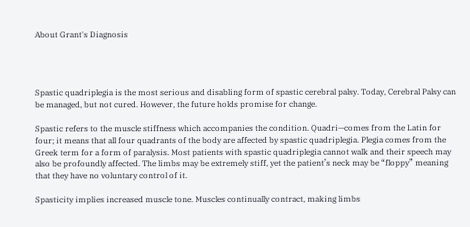About Grant's Diagnosis




Spastic quadriplegia is the most serious and disabling form of spastic cerebral palsy. Today, Cerebral Palsy can be managed, but not cured. However, the future holds promise for change.

Spastic refers to the muscle stiffness which accompanies the condition. Quadri—comes from the Latin for four; it means that all four quadrants of the body are affected by spastic quadriplegia. Plegia comes from the Greek term for a form of paralysis. Most patients with spastic quadriplegia cannot walk and their speech may also be profoundly affected. The limbs may be extremely stiff, yet the patient’s neck may be “floppy” meaning that they have no voluntary control of it.

Spasticity implies increased muscle tone. Muscles continually contract, making limbs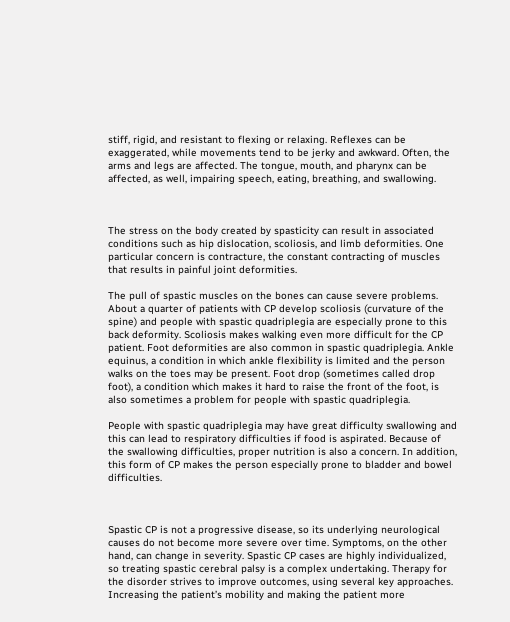stiff, rigid, and resistant to flexing or relaxing. Reflexes can be exaggerated, while movements tend to be jerky and awkward. Often, the arms and legs are affected. The tongue, mouth, and pharynx can be affected, as well, impairing speech, eating, breathing, and swallowing.



The stress on the body created by spasticity can result in associated conditions such as hip dislocation, scoliosis, and limb deformities. One particular concern is contracture, the constant contracting of muscles that results in painful joint deformities.

The pull of spastic muscles on the bones can cause severe problems. About a quarter of patients with CP develop scoliosis (curvature of the spine) and people with spastic quadriplegia are especially prone to this back deformity. Scoliosis makes walking even more difficult for the CP patient. Foot deformities are also common in spastic quadriplegia. Ankle equinus, a condition in which ankle flexibility is limited and the person walks on the toes may be present. Foot drop (sometimes called drop foot), a condition which makes it hard to raise the front of the foot, is also sometimes a problem for people with spastic quadriplegia.

People with spastic quadriplegia may have great difficulty swallowing and this can lead to respiratory difficulties if food is aspirated. Because of the swallowing difficulties, proper nutrition is also a concern. In addition, this form of CP makes the person especially prone to bladder and bowel difficulties.



Spastic CP is not a progressive disease, so its underlying neurological causes do not become more severe over time. Symptoms, on the other hand, can change in severity. Spastic CP cases are highly individualized, so treating spastic cerebral palsy is a complex undertaking. Therapy for the disorder strives to improve outcomes, using several key approaches. Increasing the patient’s mobility and making the patient more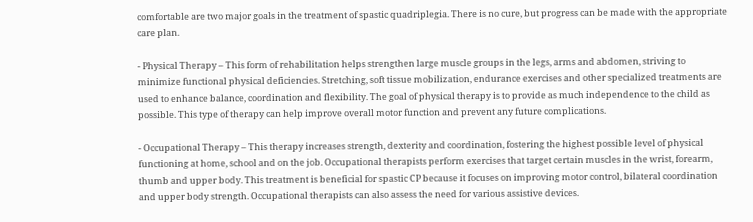comfortable are two major goals in the treatment of spastic quadriplegia. There is no cure, but progress can be made with the appropriate care plan.

- Physical Therapy – This form of rehabilitation helps strengthen large muscle groups in the legs, arms and abdomen, striving to minimize functional physical deficiencies. Stretching, soft tissue mobilization, endurance exercises and other specialized treatments are used to enhance balance, coordination and flexibility. The goal of physical therapy is to provide as much independence to the child as possible. This type of therapy can help improve overall motor function and prevent any future complications.

- Occupational Therapy – This therapy increases strength, dexterity and coordination, fostering the highest possible level of physical functioning at home, school and on the job. Occupational therapists perform exercises that target certain muscles in the wrist, forearm, thumb and upper body. This treatment is beneficial for spastic CP because it focuses on improving motor control, bilateral coordination and upper body strength. Occupational therapists can also assess the need for various assistive devices.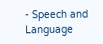- Speech and Language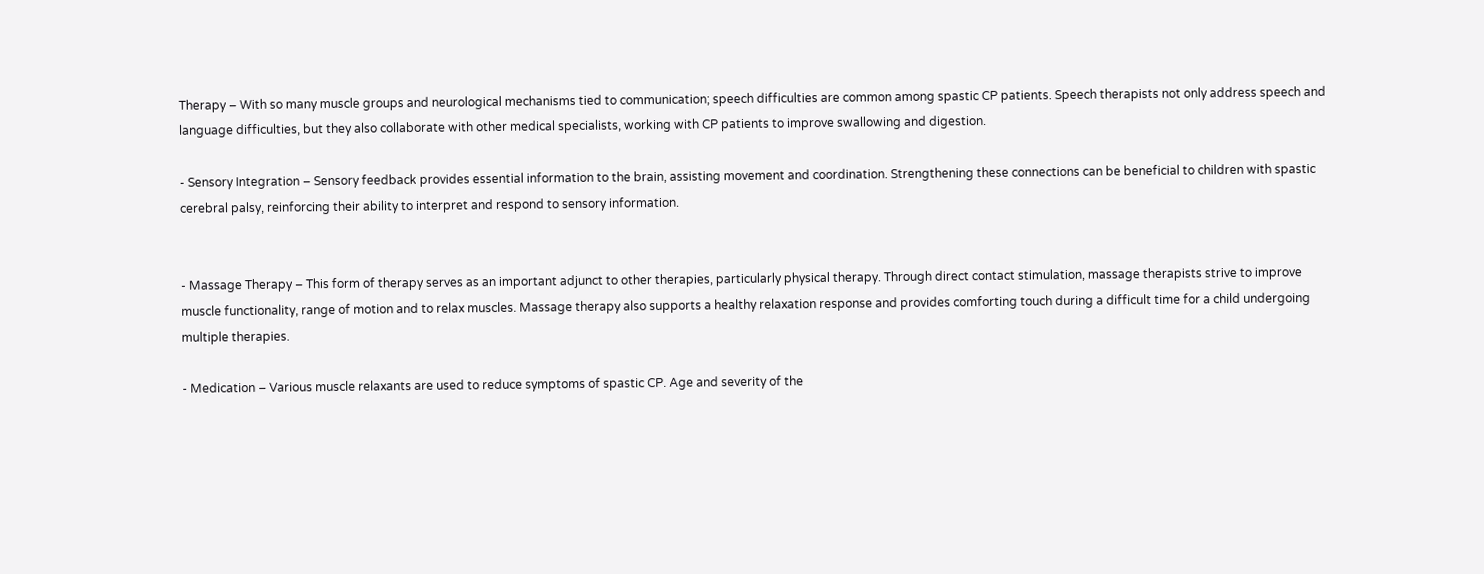Therapy – With so many muscle groups and neurological mechanisms tied to communication; speech difficulties are common among spastic CP patients. Speech therapists not only address speech and language difficulties, but they also collaborate with other medical specialists, working with CP patients to improve swallowing and digestion.

- Sensory Integration – Sensory feedback provides essential information to the brain, assisting movement and coordination. Strengthening these connections can be beneficial to children with spastic cerebral palsy, reinforcing their ability to interpret and respond to sensory information.


- Massage Therapy – This form of therapy serves as an important adjunct to other therapies, particularly physical therapy. Through direct contact stimulation, massage therapists strive to improve muscle functionality, range of motion and to relax muscles. Massage therapy also supports a healthy relaxation response and provides comforting touch during a difficult time for a child undergoing multiple therapies.

- Medication – Various muscle relaxants are used to reduce symptoms of spastic CP. Age and severity of the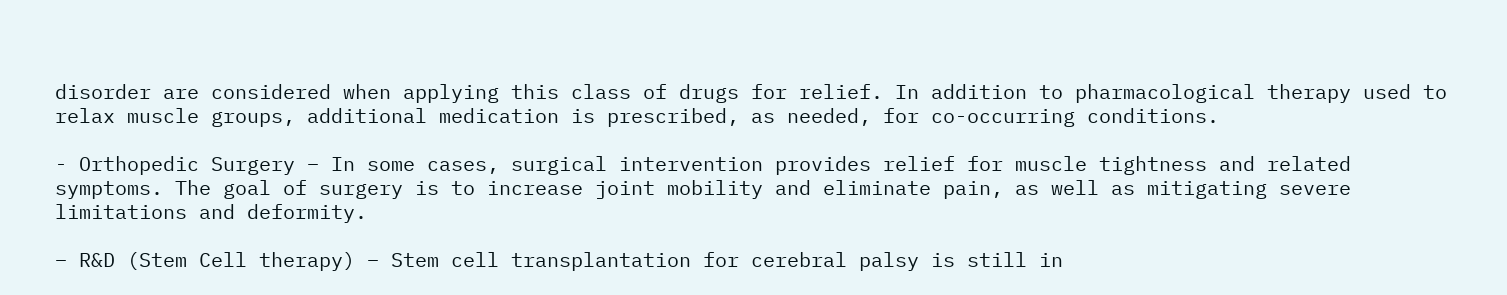disorder are considered when applying this class of drugs for relief. In addition to pharmacological therapy used to relax muscle groups, additional medication is prescribed, as needed, for co-occurring conditions.

- Orthopedic Surgery – In some cases, surgical intervention provides relief for muscle tightness and related symptoms. The goal of surgery is to increase joint mobility and eliminate pain, as well as mitigating severe limitations and deformity.

– R&D (Stem Cell therapy) – Stem cell transplantation for cerebral palsy is still in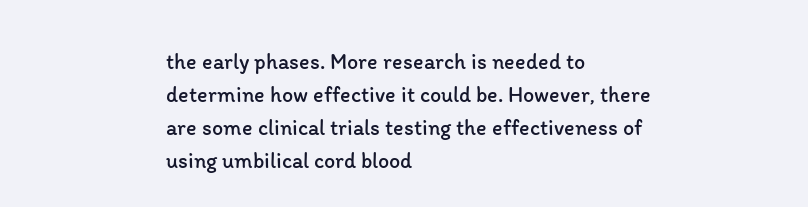the early phases. More research is needed to determine how effective it could be. However, there are some clinical trials testing the effectiveness of using umbilical cord blood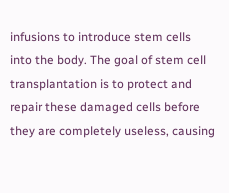infusions to introduce stem cells into the body. The goal of stem cell transplantation is to protect and repair these damaged cells before they are completely useless, causing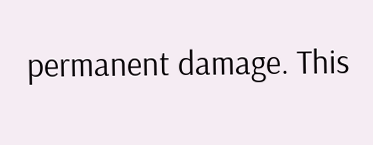permanent damage. This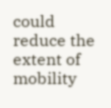could reduce the extent of mobility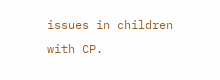issues in children with CP.